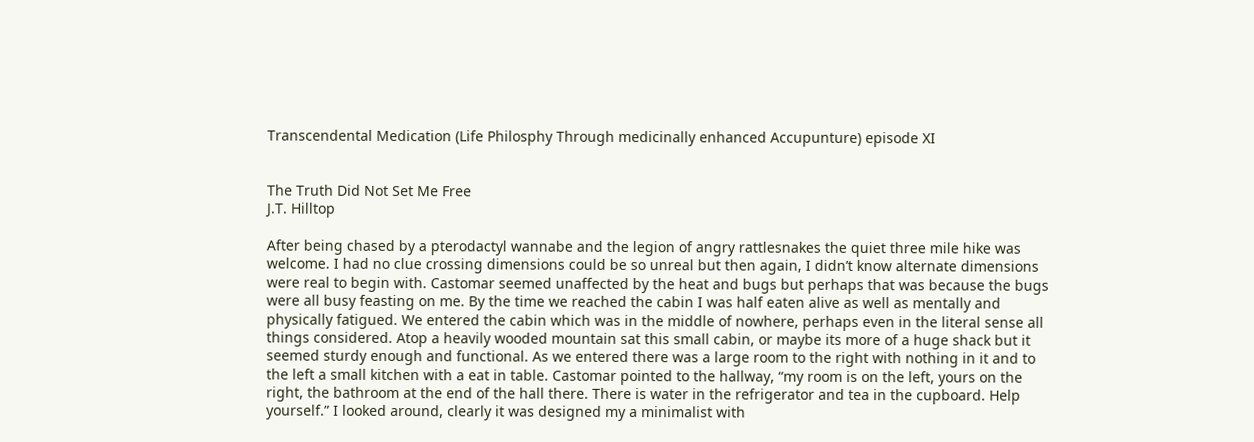Transcendental Medication (Life Philosphy Through medicinally enhanced Accupunture) episode XI


The Truth Did Not Set Me Free
J.T. Hilltop

After being chased by a pterodactyl wannabe and the legion of angry rattlesnakes the quiet three mile hike was welcome. I had no clue crossing dimensions could be so unreal but then again, I didn’t know alternate dimensions were real to begin with. Castomar seemed unaffected by the heat and bugs but perhaps that was because the bugs were all busy feasting on me. By the time we reached the cabin I was half eaten alive as well as mentally and physically fatigued. We entered the cabin which was in the middle of nowhere, perhaps even in the literal sense all things considered. Atop a heavily wooded mountain sat this small cabin, or maybe its more of a huge shack but it seemed sturdy enough and functional. As we entered there was a large room to the right with nothing in it and to the left a small kitchen with a eat in table. Castomar pointed to the hallway, “my room is on the left, yours on the right, the bathroom at the end of the hall there. There is water in the refrigerator and tea in the cupboard. Help yourself.” I looked around, clearly it was designed my a minimalist with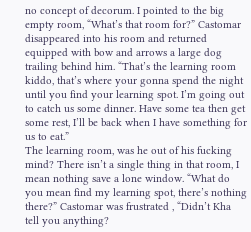no concept of decorum. I pointed to the big empty room, “What’s that room for?” Castomar disappeared into his room and returned equipped with bow and arrows a large dog trailing behind him. “That’s the learning room kiddo, that’s where your gonna spend the night until you find your learning spot. I’m going out to catch us some dinner. Have some tea then get some rest, I’ll be back when I have something for us to eat.”
The learning room, was he out of his fucking mind? There isn’t a single thing in that room, I mean nothing save a lone window. “What do you mean find my learning spot, there’s nothing there?” Castomar was frustrated , “Didn’t Kha tell you anything?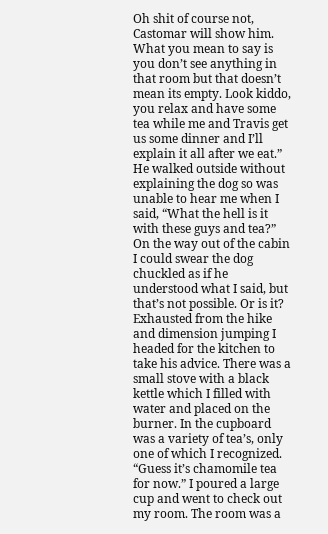Oh shit of course not, Castomar will show him. What you mean to say is you don’t see anything in that room but that doesn’t mean its empty. Look kiddo, you relax and have some tea while me and Travis get us some dinner and I’ll explain it all after we eat.” He walked outside without explaining the dog so was unable to hear me when I said, “What the hell is it with these guys and tea?” On the way out of the cabin I could swear the dog chuckled as if he understood what I said, but that’s not possible. Or is it?
Exhausted from the hike and dimension jumping I headed for the kitchen to take his advice. There was a small stove with a black kettle which I filled with water and placed on the burner. In the cupboard was a variety of tea’s, only one of which I recognized. “Guess it’s chamomile tea for now.” I poured a large cup and went to check out my room. The room was a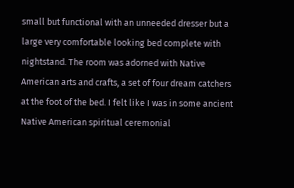small but functional with an unneeded dresser but a large very comfortable looking bed complete with nightstand. The room was adorned with Native American arts and crafts, a set of four dream catchers at the foot of the bed. I felt like I was in some ancient Native American spiritual ceremonial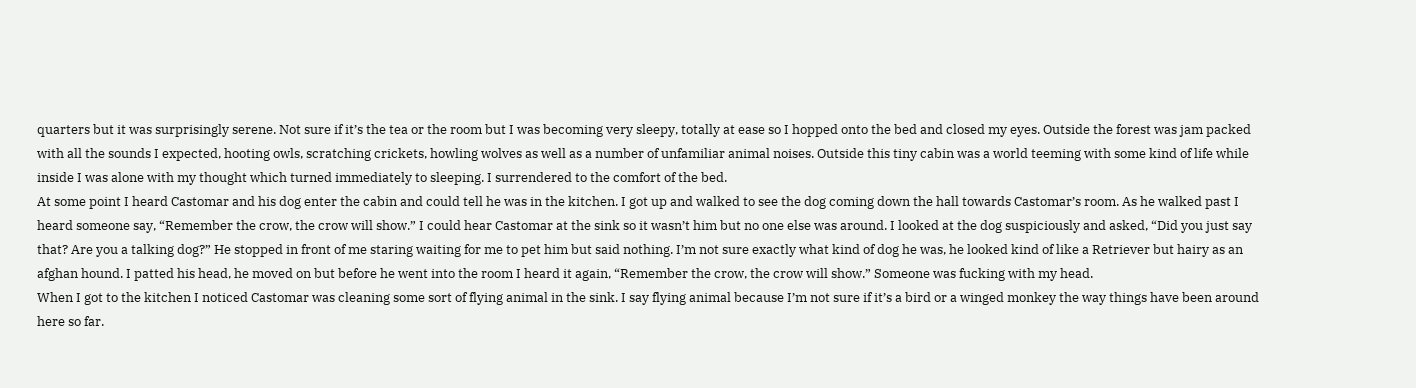quarters but it was surprisingly serene. Not sure if it’s the tea or the room but I was becoming very sleepy, totally at ease so I hopped onto the bed and closed my eyes. Outside the forest was jam packed with all the sounds I expected, hooting owls, scratching crickets, howling wolves as well as a number of unfamiliar animal noises. Outside this tiny cabin was a world teeming with some kind of life while inside I was alone with my thought which turned immediately to sleeping. I surrendered to the comfort of the bed.
At some point I heard Castomar and his dog enter the cabin and could tell he was in the kitchen. I got up and walked to see the dog coming down the hall towards Castomar’s room. As he walked past I heard someone say, “Remember the crow, the crow will show.” I could hear Castomar at the sink so it wasn’t him but no one else was around. I looked at the dog suspiciously and asked, “Did you just say that? Are you a talking dog?” He stopped in front of me staring waiting for me to pet him but said nothing. I’m not sure exactly what kind of dog he was, he looked kind of like a Retriever but hairy as an afghan hound. I patted his head, he moved on but before he went into the room I heard it again, “Remember the crow, the crow will show.” Someone was fucking with my head.
When I got to the kitchen I noticed Castomar was cleaning some sort of flying animal in the sink. I say flying animal because I’m not sure if it’s a bird or a winged monkey the way things have been around here so far.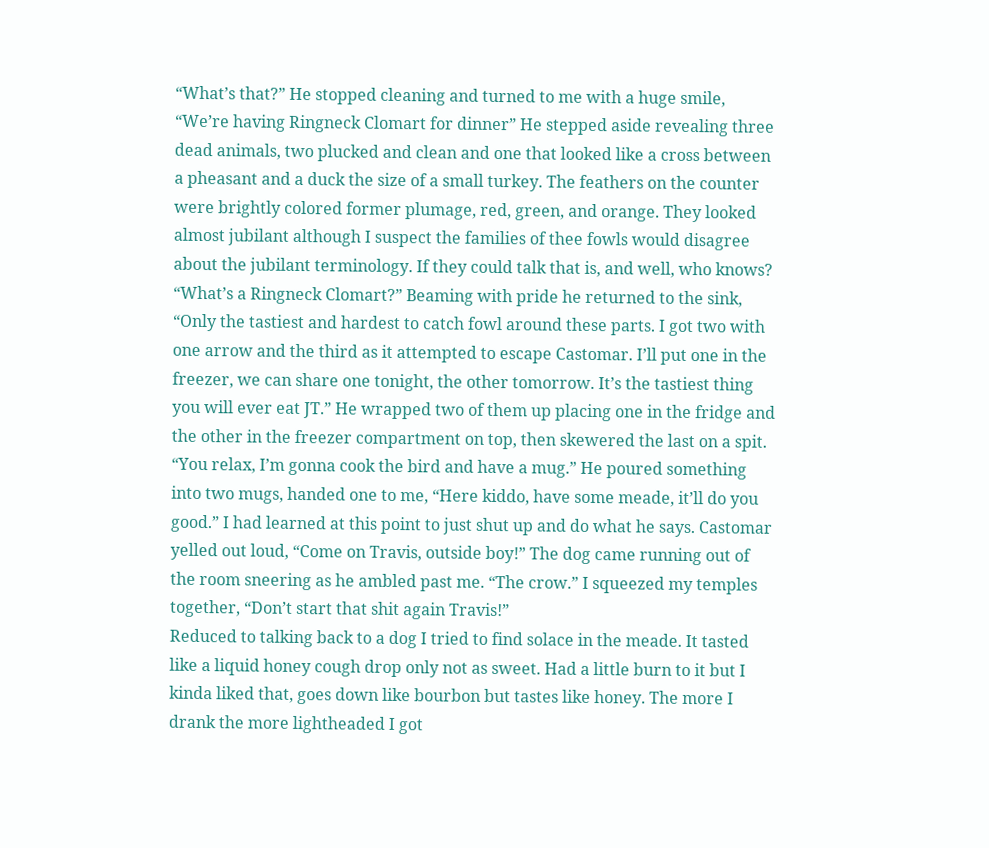“What’s that?” He stopped cleaning and turned to me with a huge smile, “We’re having Ringneck Clomart for dinner” He stepped aside revealing three dead animals, two plucked and clean and one that looked like a cross between a pheasant and a duck the size of a small turkey. The feathers on the counter were brightly colored former plumage, red, green, and orange. They looked almost jubilant although I suspect the families of thee fowls would disagree about the jubilant terminology. If they could talk that is, and well, who knows? “What’s a Ringneck Clomart?” Beaming with pride he returned to the sink, “Only the tastiest and hardest to catch fowl around these parts. I got two with one arrow and the third as it attempted to escape Castomar. I’ll put one in the freezer, we can share one tonight, the other tomorrow. It’s the tastiest thing you will ever eat JT.” He wrapped two of them up placing one in the fridge and the other in the freezer compartment on top, then skewered the last on a spit. “You relax, I’m gonna cook the bird and have a mug.” He poured something into two mugs, handed one to me, “Here kiddo, have some meade, it’ll do you good.” I had learned at this point to just shut up and do what he says. Castomar yelled out loud, “Come on Travis, outside boy!” The dog came running out of the room sneering as he ambled past me. “The crow.” I squeezed my temples together, “Don’t start that shit again Travis!”
Reduced to talking back to a dog I tried to find solace in the meade. It tasted like a liquid honey cough drop only not as sweet. Had a little burn to it but I kinda liked that, goes down like bourbon but tastes like honey. The more I drank the more lightheaded I got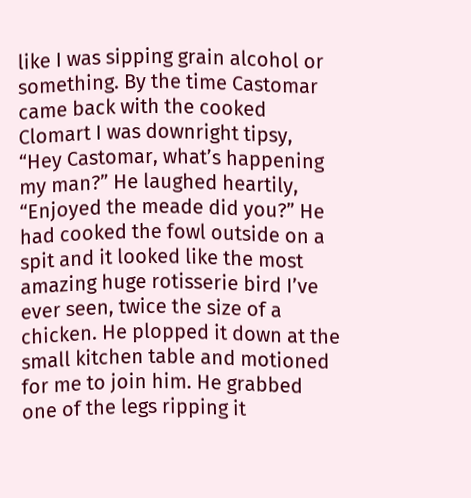like I was sipping grain alcohol or something. By the time Castomar came back with the cooked Clomart I was downright tipsy, “Hey Castomar, what’s happening my man?” He laughed heartily, “Enjoyed the meade did you?” He had cooked the fowl outside on a spit and it looked like the most amazing huge rotisserie bird I’ve ever seen, twice the size of a chicken. He plopped it down at the small kitchen table and motioned for me to join him. He grabbed one of the legs ripping it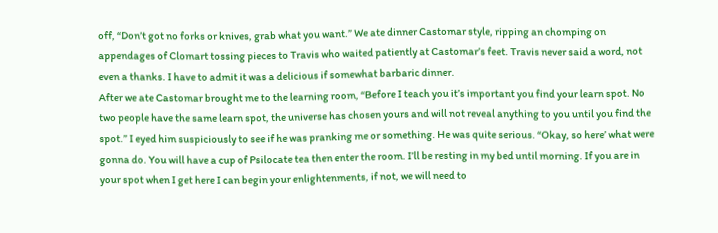off, “Don’t got no forks or knives, grab what you want.” We ate dinner Castomar style, ripping an chomping on appendages of Clomart tossing pieces to Travis who waited patiently at Castomar’s feet. Travis never said a word, not even a thanks. I have to admit it was a delicious if somewhat barbaric dinner.
After we ate Castomar brought me to the learning room, “Before I teach you it’s important you find your learn spot. No two people have the same learn spot, the universe has chosen yours and will not reveal anything to you until you find the spot.” I eyed him suspiciously to see if he was pranking me or something. He was quite serious. “Okay, so here’ what were gonna do. You will have a cup of Psilocate tea then enter the room. I’ll be resting in my bed until morning. If you are in your spot when I get here I can begin your enlightenments, if not, we will need to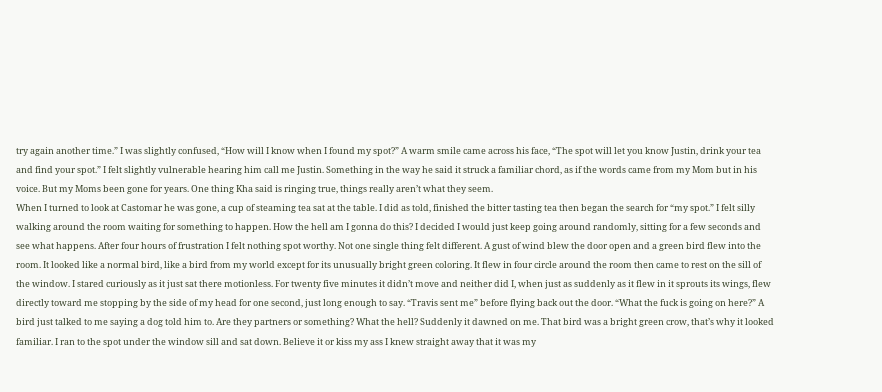try again another time.” I was slightly confused, “How will I know when I found my spot?” A warm smile came across his face, “The spot will let you know Justin, drink your tea and find your spot.” I felt slightly vulnerable hearing him call me Justin. Something in the way he said it struck a familiar chord, as if the words came from my Mom but in his voice. But my Moms been gone for years. One thing Kha said is ringing true, things really aren’t what they seem.
When I turned to look at Castomar he was gone, a cup of steaming tea sat at the table. I did as told, finished the bitter tasting tea then began the search for “my spot.” I felt silly walking around the room waiting for something to happen. How the hell am I gonna do this? I decided I would just keep going around randomly, sitting for a few seconds and see what happens. After four hours of frustration I felt nothing spot worthy. Not one single thing felt different. A gust of wind blew the door open and a green bird flew into the room. It looked like a normal bird, like a bird from my world except for its unusually bright green coloring. It flew in four circle around the room then came to rest on the sill of the window. I stared curiously as it just sat there motionless. For twenty five minutes it didn’t move and neither did I, when just as suddenly as it flew in it sprouts its wings, flew directly toward me stopping by the side of my head for one second, just long enough to say. “Travis sent me” before flying back out the door. “What the fuck is going on here?” A bird just talked to me saying a dog told him to. Are they partners or something? What the hell? Suddenly it dawned on me. That bird was a bright green crow, that’s why it looked familiar. I ran to the spot under the window sill and sat down. Believe it or kiss my ass I knew straight away that it was my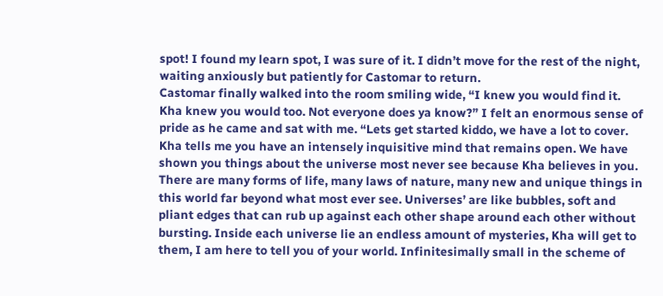spot! I found my learn spot, I was sure of it. I didn’t move for the rest of the night, waiting anxiously but patiently for Castomar to return.
Castomar finally walked into the room smiling wide, “I knew you would find it. Kha knew you would too. Not everyone does ya know?” I felt an enormous sense of pride as he came and sat with me. “Lets get started kiddo, we have a lot to cover. Kha tells me you have an intensely inquisitive mind that remains open. We have shown you things about the universe most never see because Kha believes in you. There are many forms of life, many laws of nature, many new and unique things in this world far beyond what most ever see. Universes’ are like bubbles, soft and pliant edges that can rub up against each other shape around each other without bursting. Inside each universe lie an endless amount of mysteries, Kha will get to them, I am here to tell you of your world. Infinitesimally small in the scheme of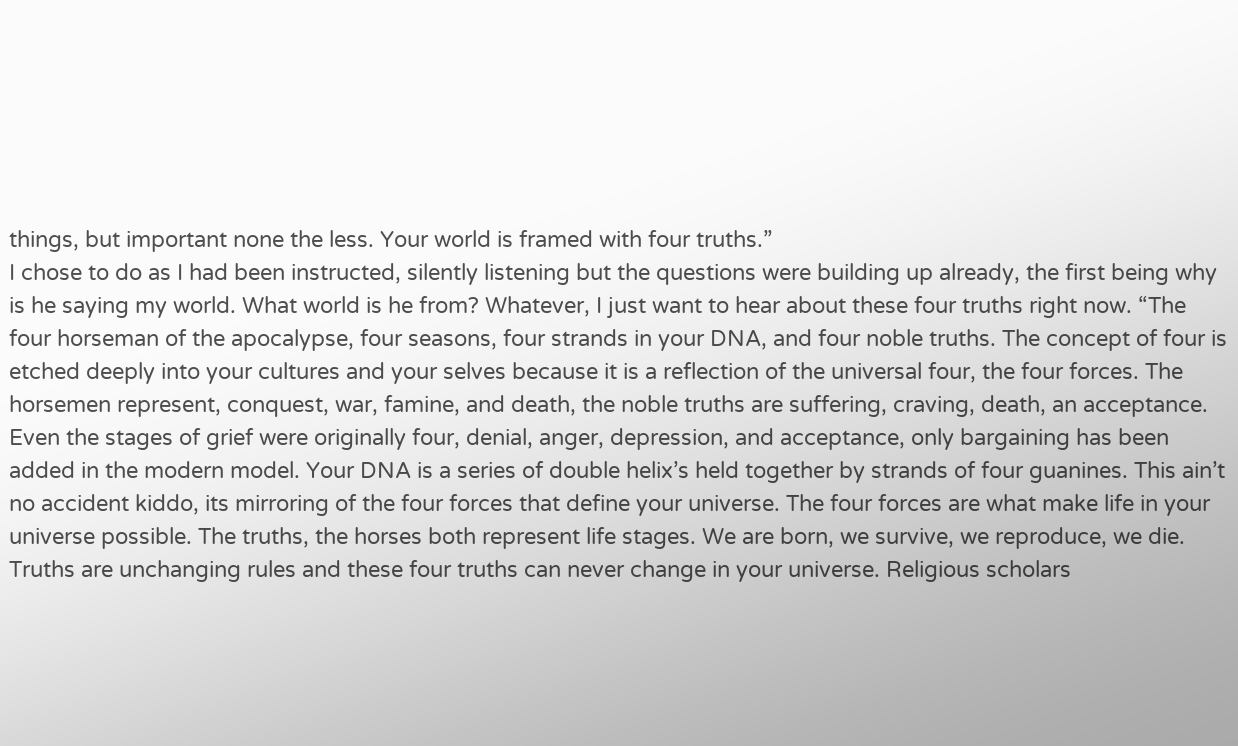things, but important none the less. Your world is framed with four truths.”
I chose to do as I had been instructed, silently listening but the questions were building up already, the first being why is he saying my world. What world is he from? Whatever, I just want to hear about these four truths right now. “The four horseman of the apocalypse, four seasons, four strands in your DNA, and four noble truths. The concept of four is etched deeply into your cultures and your selves because it is a reflection of the universal four, the four forces. The horsemen represent, conquest, war, famine, and death, the noble truths are suffering, craving, death, an acceptance. Even the stages of grief were originally four, denial, anger, depression, and acceptance, only bargaining has been added in the modern model. Your DNA is a series of double helix’s held together by strands of four guanines. This ain’t no accident kiddo, its mirroring of the four forces that define your universe. The four forces are what make life in your universe possible. The truths, the horses both represent life stages. We are born, we survive, we reproduce, we die. Truths are unchanging rules and these four truths can never change in your universe. Religious scholars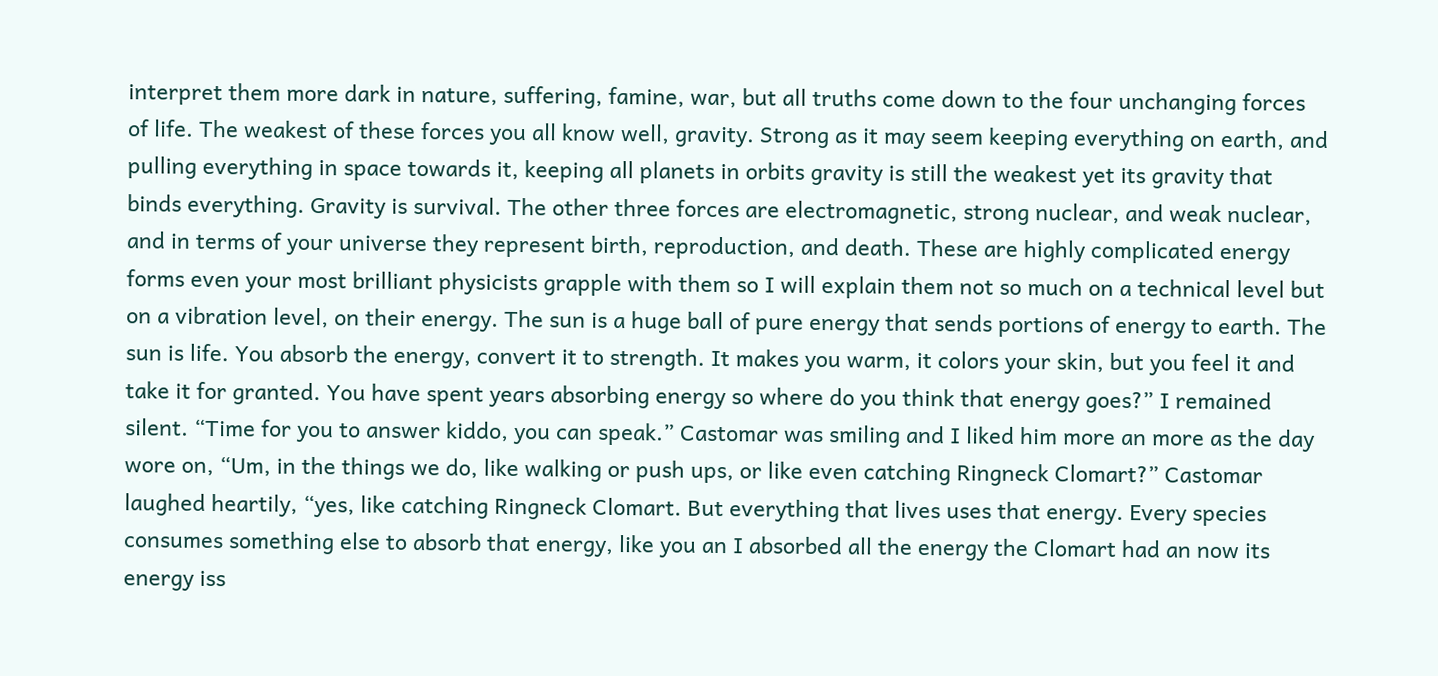interpret them more dark in nature, suffering, famine, war, but all truths come down to the four unchanging forces of life. The weakest of these forces you all know well, gravity. Strong as it may seem keeping everything on earth, and pulling everything in space towards it, keeping all planets in orbits gravity is still the weakest yet its gravity that binds everything. Gravity is survival. The other three forces are electromagnetic, strong nuclear, and weak nuclear, and in terms of your universe they represent birth, reproduction, and death. These are highly complicated energy forms even your most brilliant physicists grapple with them so I will explain them not so much on a technical level but on a vibration level, on their energy. The sun is a huge ball of pure energy that sends portions of energy to earth. The sun is life. You absorb the energy, convert it to strength. It makes you warm, it colors your skin, but you feel it and take it for granted. You have spent years absorbing energy so where do you think that energy goes?” I remained silent. “Time for you to answer kiddo, you can speak.” Castomar was smiling and I liked him more an more as the day wore on, “Um, in the things we do, like walking or push ups, or like even catching Ringneck Clomart?” Castomar laughed heartily, “yes, like catching Ringneck Clomart. But everything that lives uses that energy. Every species consumes something else to absorb that energy, like you an I absorbed all the energy the Clomart had an now its energy iss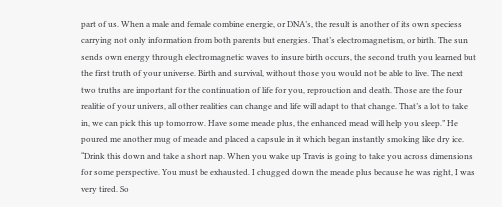part of us. When a male and female combine energie, or DNA’s, the result is another of its own speciess carrying not only information from both parents but energies. That’s electromagnetism, or birth. The sun sends own energy through electromagnetic waves to insure birth occurs, the second truth you learned but the first truth of your universe. Birth and survival, without those you would not be able to live. The next two truths are important for the continuation of life for you, reprouction and death. Those are the four realitie of your univers, all other realities can change and life will adapt to that change. That’s a lot to take in, we can pick this up tomorrow. Have some meade plus, the enhanced mead will help you sleep.” He poured me another mug of meade and placed a capsule in it which began instantly smoking like dry ice. “Drink this down and take a short nap. When you wake up Travis is going to take you across dimensions for some perspective. You must be exhausted. I chugged down the meade plus because he was right, I was very tired. So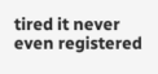tired it never even registered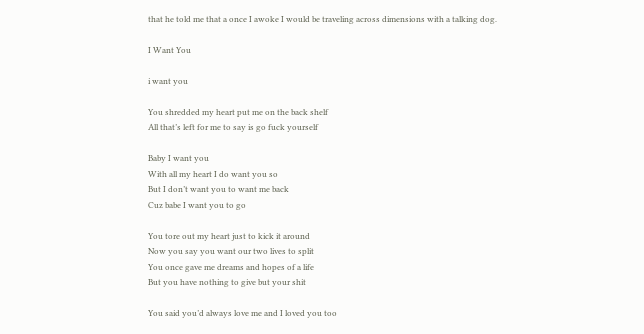that he told me that a once I awoke I would be traveling across dimensions with a talking dog.

I Want You

i want you

You shredded my heart put me on the back shelf
All that’s left for me to say is go fuck yourself

Baby I want you
With all my heart I do want you so
But I don’t want you to want me back
Cuz babe I want you to go

You tore out my heart just to kick it around
Now you say you want our two lives to split
You once gave me dreams and hopes of a life
But you have nothing to give but your shit

You said you’d always love me and I loved you too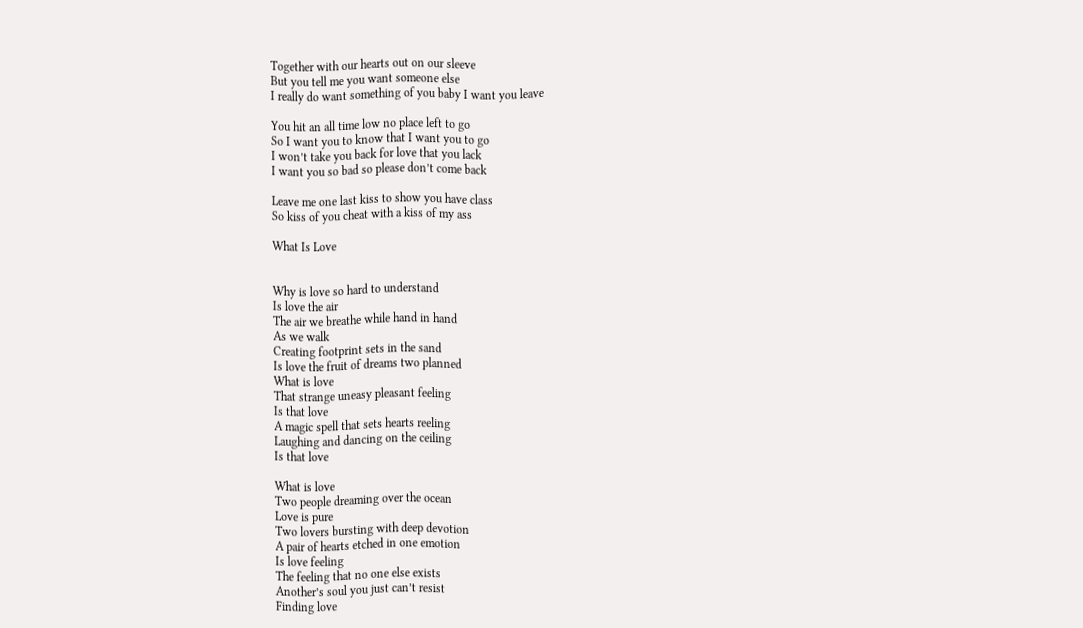Together with our hearts out on our sleeve
But you tell me you want someone else
I really do want something of you baby I want you leave

You hit an all time low no place left to go
So I want you to know that I want you to go
I won’t take you back for love that you lack
I want you so bad so please don’t come back

Leave me one last kiss to show you have class
So kiss of you cheat with a kiss of my ass

What Is Love


Why is love so hard to understand
Is love the air
The air we breathe while hand in hand
As we walk
Creating footprint sets in the sand
Is love the fruit of dreams two planned
What is love
That strange uneasy pleasant feeling
Is that love
A magic spell that sets hearts reeling
Laughing and dancing on the ceiling
Is that love

What is love
Two people dreaming over the ocean
Love is pure
Two lovers bursting with deep devotion
A pair of hearts etched in one emotion
Is love feeling
The feeling that no one else exists
Another’s soul you just can’t resist
Finding love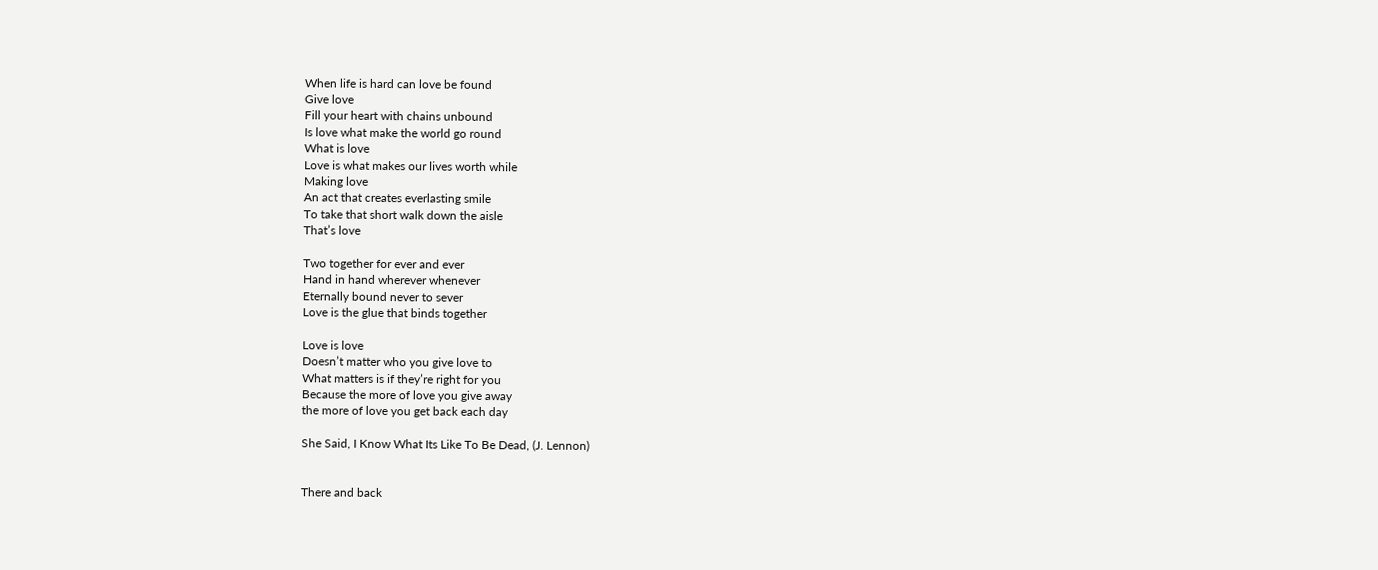When life is hard can love be found
Give love
Fill your heart with chains unbound
Is love what make the world go round
What is love
Love is what makes our lives worth while
Making love
An act that creates everlasting smile
To take that short walk down the aisle
That’s love

Two together for ever and ever
Hand in hand wherever whenever
Eternally bound never to sever
Love is the glue that binds together

Love is love
Doesn’t matter who you give love to
What matters is if they’re right for you
Because the more of love you give away
the more of love you get back each day

She Said, I Know What Its Like To Be Dead, (J. Lennon)


There and back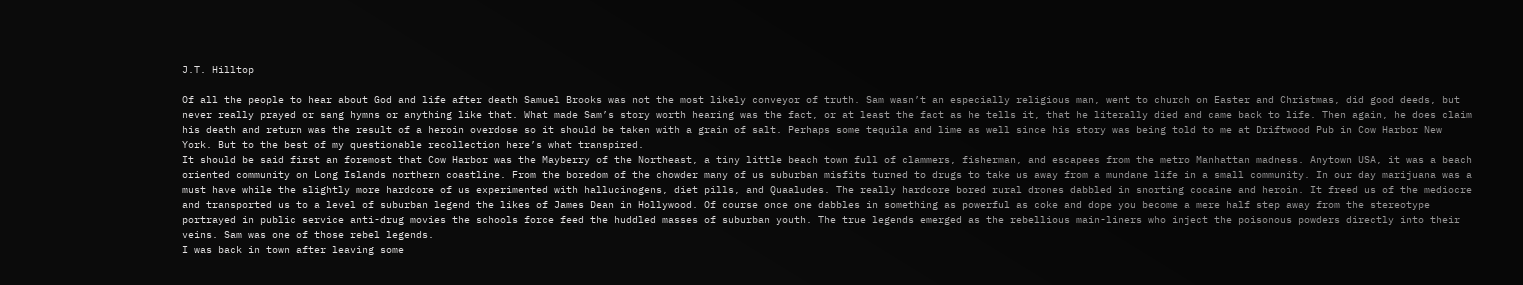J.T. Hilltop

Of all the people to hear about God and life after death Samuel Brooks was not the most likely conveyor of truth. Sam wasn’t an especially religious man, went to church on Easter and Christmas, did good deeds, but never really prayed or sang hymns or anything like that. What made Sam’s story worth hearing was the fact, or at least the fact as he tells it, that he literally died and came back to life. Then again, he does claim his death and return was the result of a heroin overdose so it should be taken with a grain of salt. Perhaps some tequila and lime as well since his story was being told to me at Driftwood Pub in Cow Harbor New York. But to the best of my questionable recollection here’s what transpired.
It should be said first an foremost that Cow Harbor was the Mayberry of the Northeast, a tiny little beach town full of clammers, fisherman, and escapees from the metro Manhattan madness. Anytown USA, it was a beach oriented community on Long Islands northern coastline. From the boredom of the chowder many of us suburban misfits turned to drugs to take us away from a mundane life in a small community. In our day marijuana was a must have while the slightly more hardcore of us experimented with hallucinogens, diet pills, and Quaaludes. The really hardcore bored rural drones dabbled in snorting cocaine and heroin. It freed us of the mediocre and transported us to a level of suburban legend the likes of James Dean in Hollywood. Of course once one dabbles in something as powerful as coke and dope you become a mere half step away from the stereotype portrayed in public service anti-drug movies the schools force feed the huddled masses of suburban youth. The true legends emerged as the rebellious main-liners who inject the poisonous powders directly into their veins. Sam was one of those rebel legends.
I was back in town after leaving some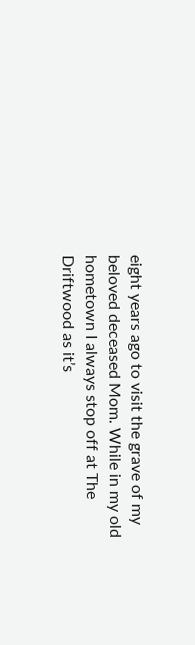eight years ago to visit the grave of my beloved deceased Mom. While in my old hometown I always stop off at The Driftwood as it’s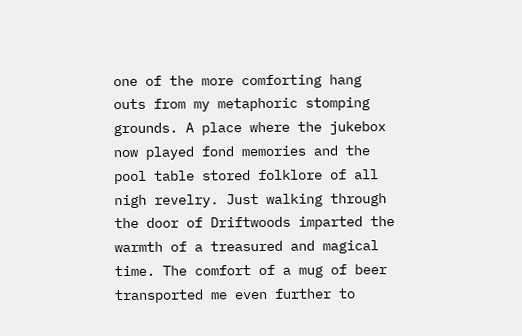one of the more comforting hang outs from my metaphoric stomping grounds. A place where the jukebox now played fond memories and the pool table stored folklore of all nigh revelry. Just walking through the door of Driftwoods imparted the warmth of a treasured and magical time. The comfort of a mug of beer transported me even further to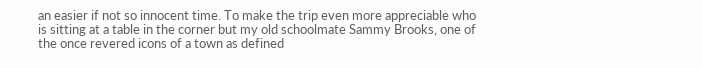an easier if not so innocent time. To make the trip even more appreciable who is sitting at a table in the corner but my old schoolmate Sammy Brooks, one of the once revered icons of a town as defined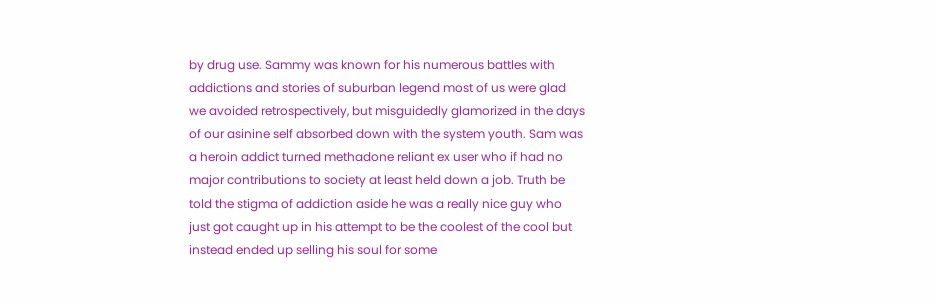by drug use. Sammy was known for his numerous battles with addictions and stories of suburban legend most of us were glad we avoided retrospectively, but misguidedly glamorized in the days of our asinine self absorbed down with the system youth. Sam was a heroin addict turned methadone reliant ex user who if had no major contributions to society at least held down a job. Truth be told the stigma of addiction aside he was a really nice guy who just got caught up in his attempt to be the coolest of the cool but instead ended up selling his soul for some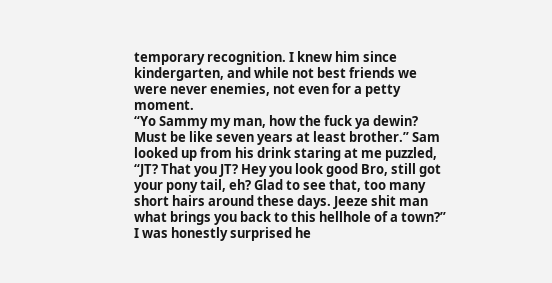temporary recognition. I knew him since kindergarten, and while not best friends we were never enemies, not even for a petty moment.
“Yo Sammy my man, how the fuck ya dewin? Must be like seven years at least brother.” Sam looked up from his drink staring at me puzzled, “JT? That you JT? Hey you look good Bro, still got your pony tail, eh? Glad to see that, too many short hairs around these days. Jeeze shit man what brings you back to this hellhole of a town?” I was honestly surprised he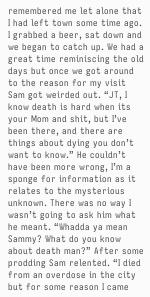remembered me let alone that I had left town some time ago. I grabbed a beer, sat down and we began to catch up. We had a great time reminiscing the old days but once we got around to the reason for my visit Sam got weirded out. “JT, I know death is hard when its your Mom and shit, but I’ve been there, and there are things about dying you don’t want to know.” He couldn’t have been more wrong, I’m a sponge for information as it relates to the mysterious unknown. There was no way I wasn’t going to ask him what he meant. “Whadda ya mean Sammy? What do you know about death man?” After some prodding Sam relented. “I died from an overdose in the city but for some reason I came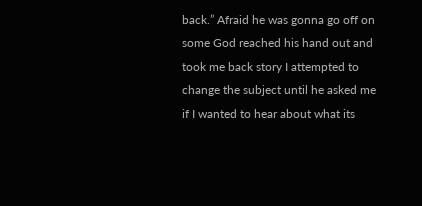back.” Afraid he was gonna go off on some God reached his hand out and took me back story I attempted to change the subject until he asked me if I wanted to hear about what its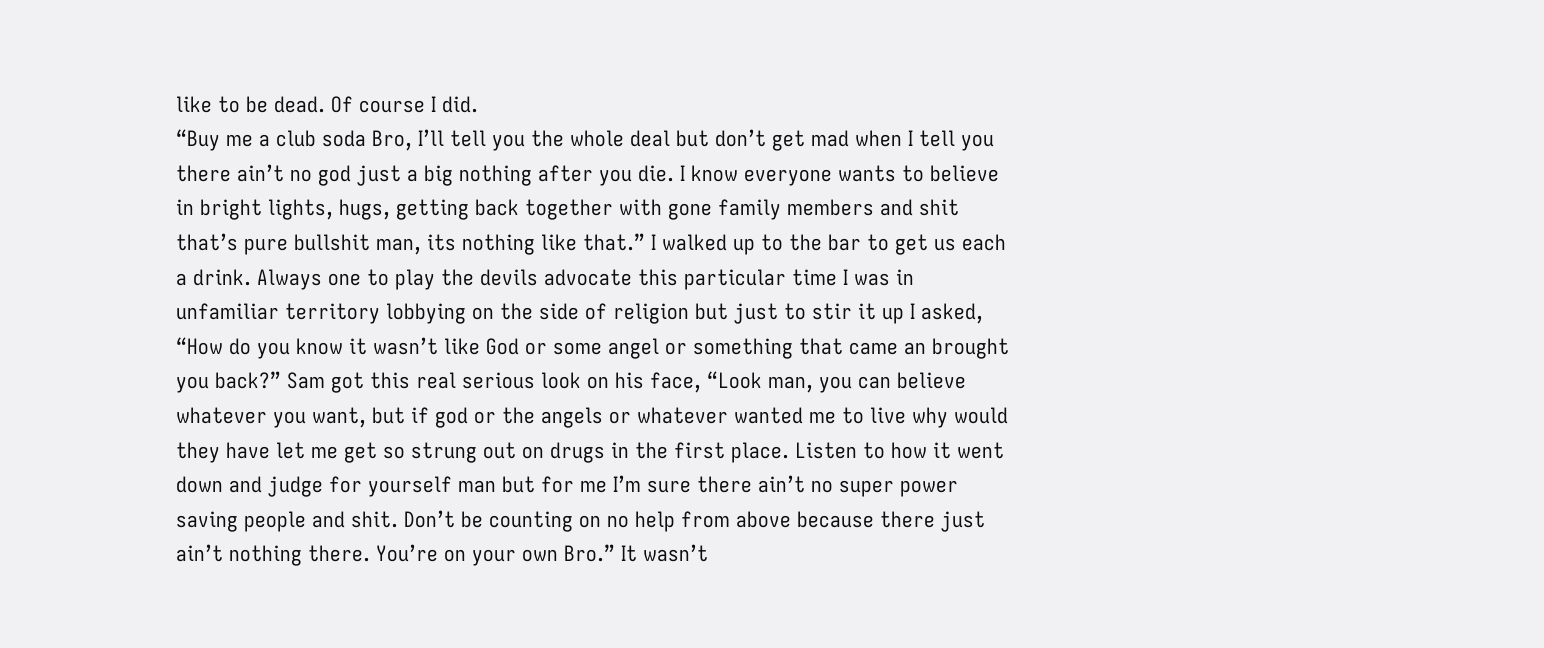like to be dead. Of course I did.
“Buy me a club soda Bro, I’ll tell you the whole deal but don’t get mad when I tell you there ain’t no god just a big nothing after you die. I know everyone wants to believe in bright lights, hugs, getting back together with gone family members and shit that’s pure bullshit man, its nothing like that.” I walked up to the bar to get us each a drink. Always one to play the devils advocate this particular time I was in unfamiliar territory lobbying on the side of religion but just to stir it up I asked, “How do you know it wasn’t like God or some angel or something that came an brought you back?” Sam got this real serious look on his face, “Look man, you can believe whatever you want, but if god or the angels or whatever wanted me to live why would they have let me get so strung out on drugs in the first place. Listen to how it went down and judge for yourself man but for me I’m sure there ain’t no super power saving people and shit. Don’t be counting on no help from above because there just ain’t nothing there. You’re on your own Bro.” It wasn’t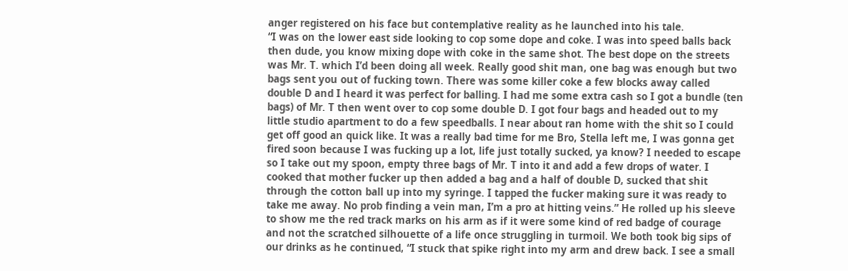anger registered on his face but contemplative reality as he launched into his tale.
“I was on the lower east side looking to cop some dope and coke. I was into speed balls back then dude, you know mixing dope with coke in the same shot. The best dope on the streets was Mr. T. which I’d been doing all week. Really good shit man, one bag was enough but two bags sent you out of fucking town. There was some killer coke a few blocks away called double D and I heard it was perfect for balling. I had me some extra cash so I got a bundle (ten bags) of Mr. T then went over to cop some double D. I got four bags and headed out to my little studio apartment to do a few speedballs. I near about ran home with the shit so I could get off good an quick like. It was a really bad time for me Bro, Stella left me, I was gonna get fired soon because I was fucking up a lot, life just totally sucked, ya know? I needed to escape so I take out my spoon, empty three bags of Mr. T into it and add a few drops of water. I cooked that mother fucker up then added a bag and a half of double D, sucked that shit through the cotton ball up into my syringe. I tapped the fucker making sure it was ready to take me away. No prob finding a vein man, I’m a pro at hitting veins.” He rolled up his sleeve to show me the red track marks on his arm as if it were some kind of red badge of courage and not the scratched silhouette of a life once struggling in turmoil. We both took big sips of our drinks as he continued, “I stuck that spike right into my arm and drew back. I see a small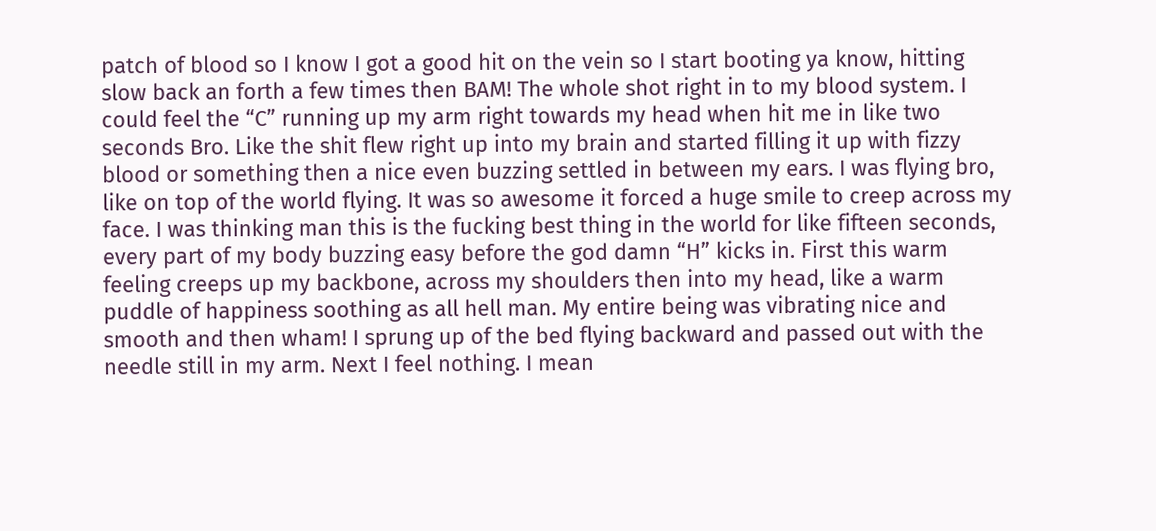patch of blood so I know I got a good hit on the vein so I start booting ya know, hitting slow back an forth a few times then BAM! The whole shot right in to my blood system. I could feel the “C” running up my arm right towards my head when hit me in like two seconds Bro. Like the shit flew right up into my brain and started filling it up with fizzy blood or something then a nice even buzzing settled in between my ears. I was flying bro, like on top of the world flying. It was so awesome it forced a huge smile to creep across my face. I was thinking man this is the fucking best thing in the world for like fifteen seconds, every part of my body buzzing easy before the god damn “H” kicks in. First this warm feeling creeps up my backbone, across my shoulders then into my head, like a warm puddle of happiness soothing as all hell man. My entire being was vibrating nice and smooth and then wham! I sprung up of the bed flying backward and passed out with the needle still in my arm. Next I feel nothing. I mean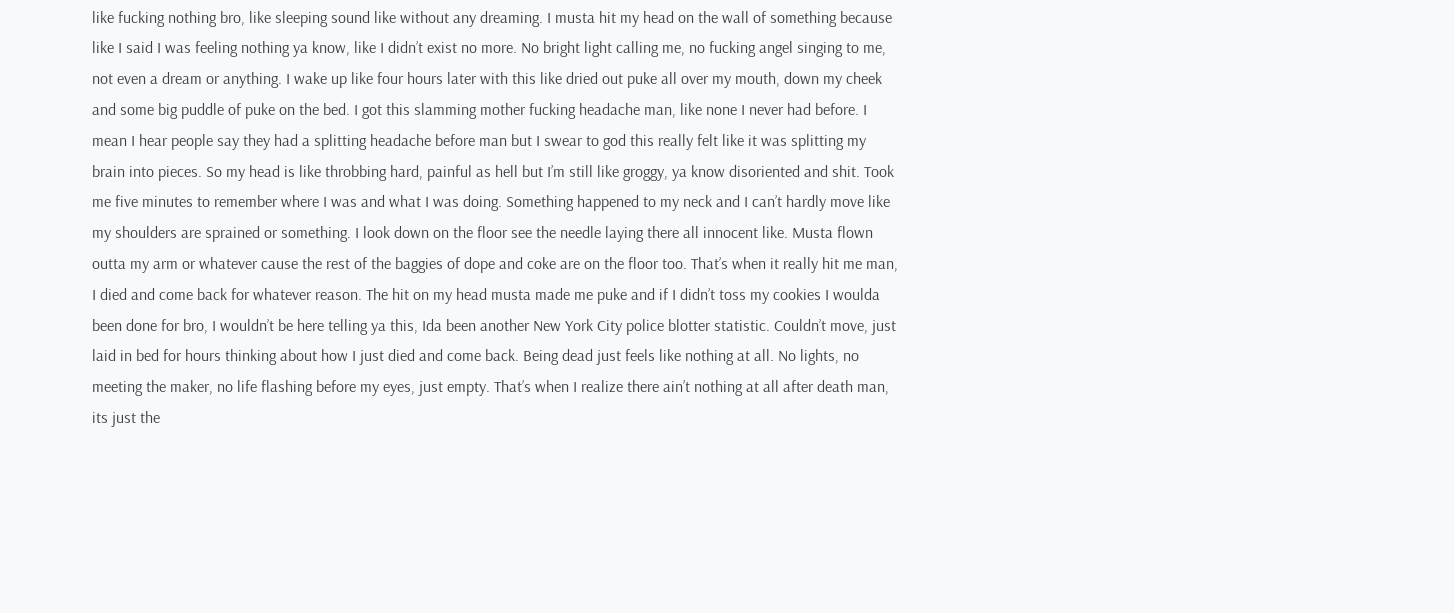like fucking nothing bro, like sleeping sound like without any dreaming. I musta hit my head on the wall of something because like I said I was feeling nothing ya know, like I didn’t exist no more. No bright light calling me, no fucking angel singing to me, not even a dream or anything. I wake up like four hours later with this like dried out puke all over my mouth, down my cheek and some big puddle of puke on the bed. I got this slamming mother fucking headache man, like none I never had before. I mean I hear people say they had a splitting headache before man but I swear to god this really felt like it was splitting my brain into pieces. So my head is like throbbing hard, painful as hell but I’m still like groggy, ya know disoriented and shit. Took me five minutes to remember where I was and what I was doing. Something happened to my neck and I can’t hardly move like my shoulders are sprained or something. I look down on the floor see the needle laying there all innocent like. Musta flown outta my arm or whatever cause the rest of the baggies of dope and coke are on the floor too. That’s when it really hit me man, I died and come back for whatever reason. The hit on my head musta made me puke and if I didn’t toss my cookies I woulda been done for bro, I wouldn’t be here telling ya this, Ida been another New York City police blotter statistic. Couldn’t move, just laid in bed for hours thinking about how I just died and come back. Being dead just feels like nothing at all. No lights, no meeting the maker, no life flashing before my eyes, just empty. That’s when I realize there ain’t nothing at all after death man, its just the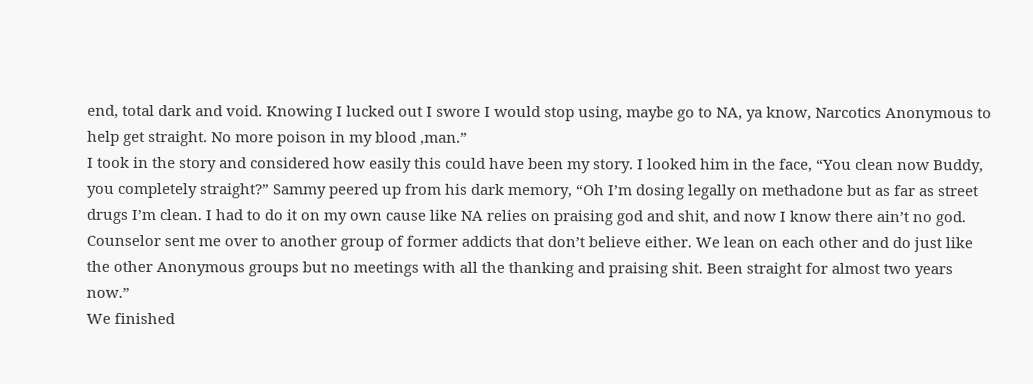end, total dark and void. Knowing I lucked out I swore I would stop using, maybe go to NA, ya know, Narcotics Anonymous to help get straight. No more poison in my blood ,man.”
I took in the story and considered how easily this could have been my story. I looked him in the face, “You clean now Buddy, you completely straight?” Sammy peered up from his dark memory, “Oh I’m dosing legally on methadone but as far as street drugs I’m clean. I had to do it on my own cause like NA relies on praising god and shit, and now I know there ain’t no god. Counselor sent me over to another group of former addicts that don’t believe either. We lean on each other and do just like the other Anonymous groups but no meetings with all the thanking and praising shit. Been straight for almost two years now.”
We finished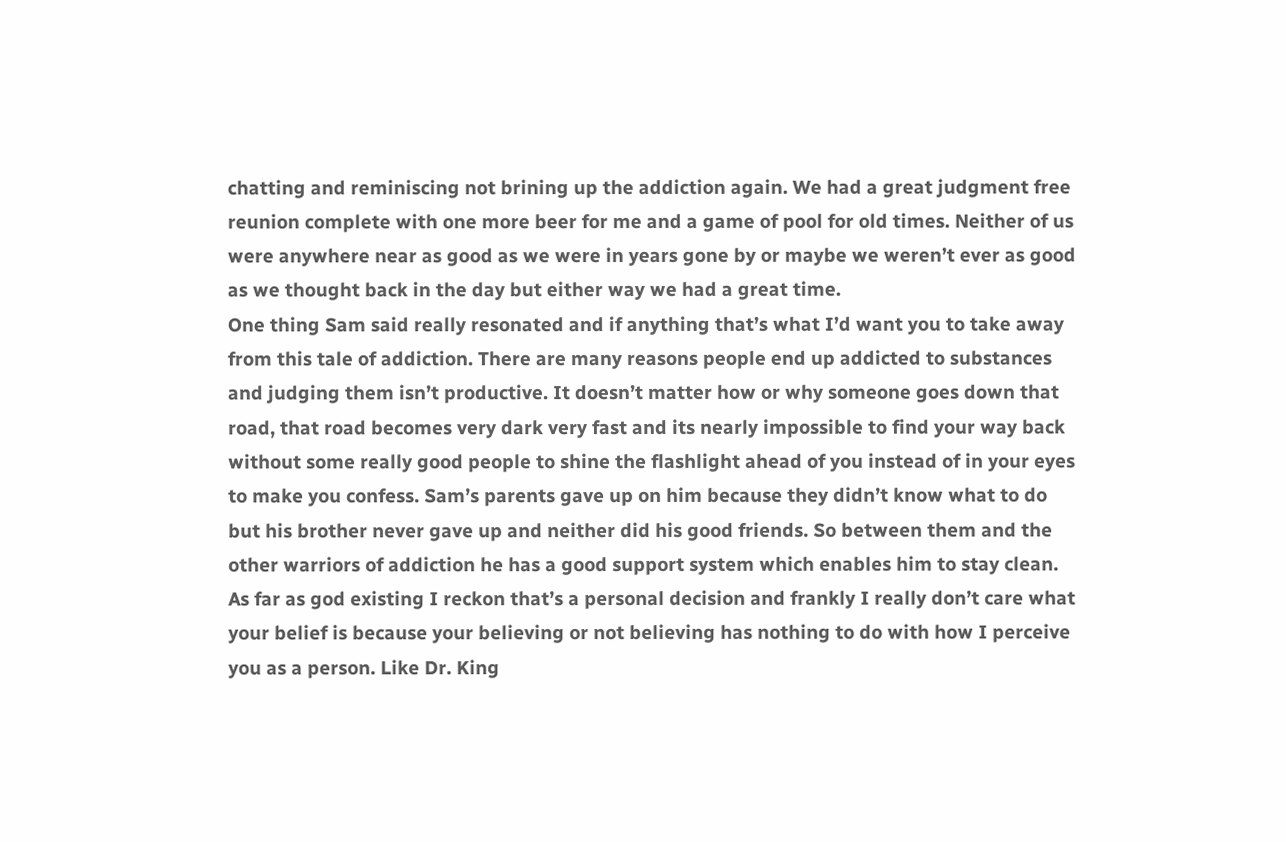chatting and reminiscing not brining up the addiction again. We had a great judgment free reunion complete with one more beer for me and a game of pool for old times. Neither of us were anywhere near as good as we were in years gone by or maybe we weren’t ever as good as we thought back in the day but either way we had a great time.
One thing Sam said really resonated and if anything that’s what I’d want you to take away from this tale of addiction. There are many reasons people end up addicted to substances and judging them isn’t productive. It doesn’t matter how or why someone goes down that road, that road becomes very dark very fast and its nearly impossible to find your way back without some really good people to shine the flashlight ahead of you instead of in your eyes to make you confess. Sam’s parents gave up on him because they didn’t know what to do but his brother never gave up and neither did his good friends. So between them and the other warriors of addiction he has a good support system which enables him to stay clean. As far as god existing I reckon that’s a personal decision and frankly I really don’t care what your belief is because your believing or not believing has nothing to do with how I perceive you as a person. Like Dr. King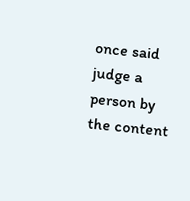once said judge a person by the content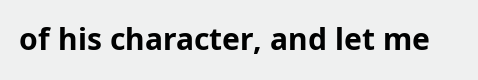of his character, and let me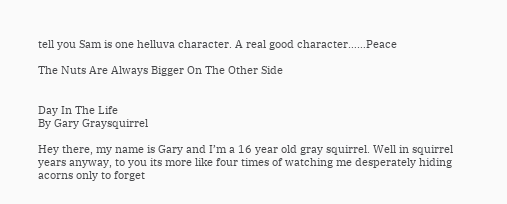tell you Sam is one helluva character. A real good character……Peace

The Nuts Are Always Bigger On The Other Side


Day In The Life
By Gary Graysquirrel

Hey there, my name is Gary and I’m a 16 year old gray squirrel. Well in squirrel years anyway, to you its more like four times of watching me desperately hiding acorns only to forget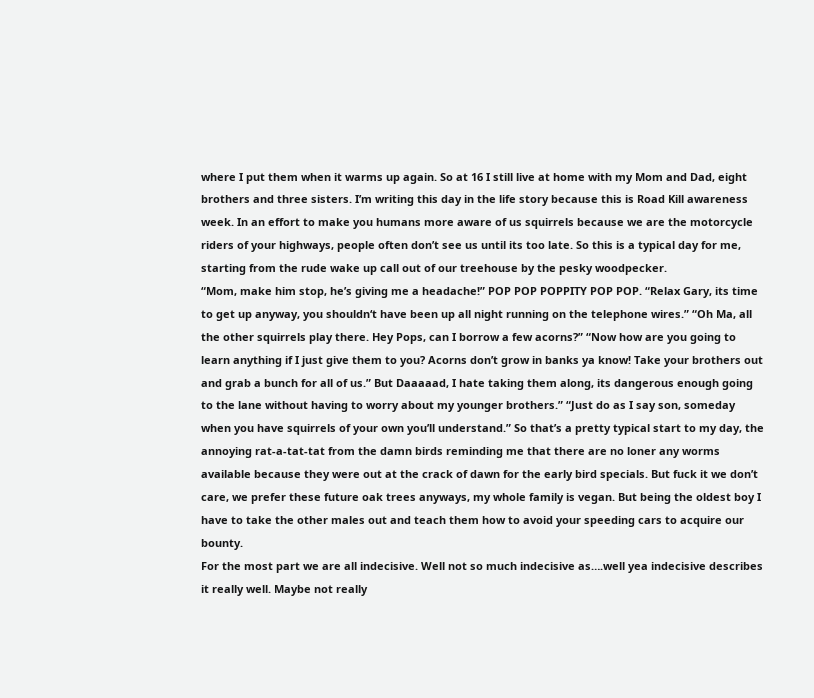where I put them when it warms up again. So at 16 I still live at home with my Mom and Dad, eight brothers and three sisters. I’m writing this day in the life story because this is Road Kill awareness week. In an effort to make you humans more aware of us squirrels because we are the motorcycle riders of your highways, people often don’t see us until its too late. So this is a typical day for me, starting from the rude wake up call out of our treehouse by the pesky woodpecker.
“Mom, make him stop, he’s giving me a headache!” POP POP POPPITY POP POP. “Relax Gary, its time to get up anyway, you shouldn‘t have been up all night running on the telephone wires.” “Oh Ma, all the other squirrels play there. Hey Pops, can I borrow a few acorns?” “Now how are you going to learn anything if I just give them to you? Acorns don’t grow in banks ya know! Take your brothers out and grab a bunch for all of us.” But Daaaaad, I hate taking them along, its dangerous enough going to the lane without having to worry about my younger brothers.” “Just do as I say son, someday when you have squirrels of your own you’ll understand.” So that’s a pretty typical start to my day, the annoying rat-a-tat-tat from the damn birds reminding me that there are no loner any worms available because they were out at the crack of dawn for the early bird specials. But fuck it we don’t care, we prefer these future oak trees anyways, my whole family is vegan. But being the oldest boy I have to take the other males out and teach them how to avoid your speeding cars to acquire our bounty.
For the most part we are all indecisive. Well not so much indecisive as….well yea indecisive describes it really well. Maybe not really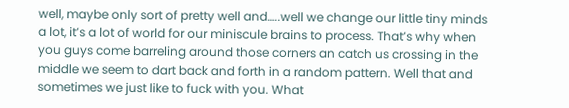well, maybe only sort of pretty well and…..well we change our little tiny minds a lot, it’s a lot of world for our miniscule brains to process. That’s why when you guys come barreling around those corners an catch us crossing in the middle we seem to dart back and forth in a random pattern. Well that and sometimes we just like to fuck with you. What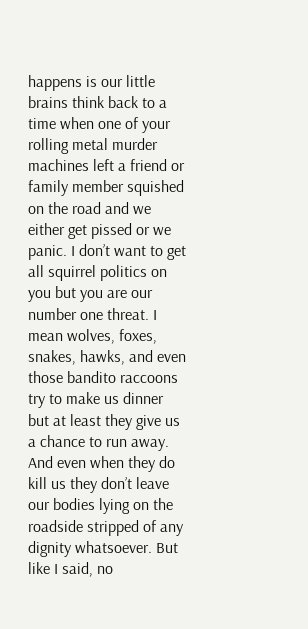happens is our little brains think back to a time when one of your rolling metal murder machines left a friend or family member squished on the road and we either get pissed or we panic. I don’t want to get all squirrel politics on you but you are our number one threat. I mean wolves, foxes, snakes, hawks, and even those bandito raccoons try to make us dinner but at least they give us a chance to run away. And even when they do kill us they don’t leave our bodies lying on the roadside stripped of any dignity whatsoever. But like I said, no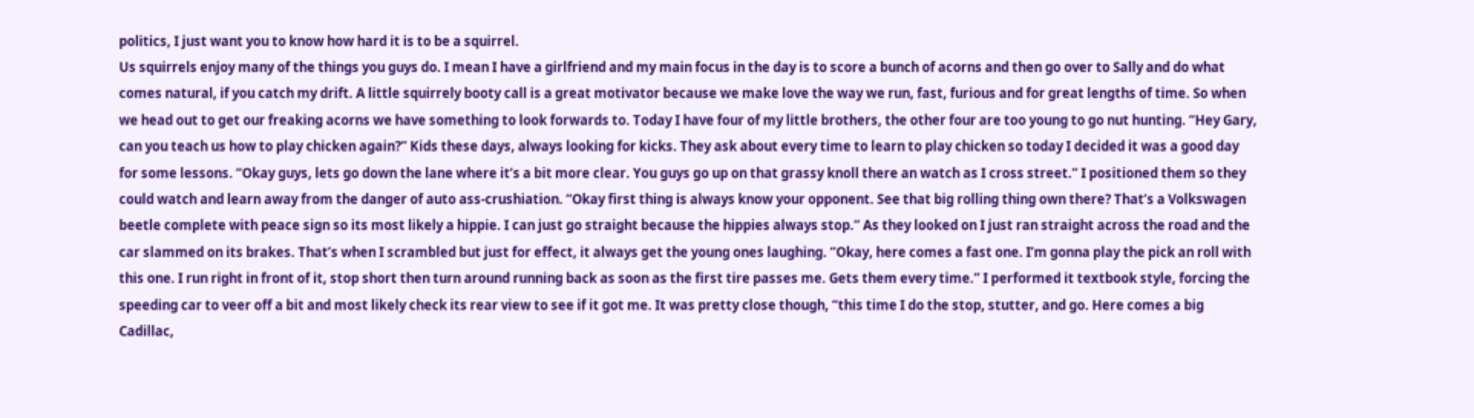politics, I just want you to know how hard it is to be a squirrel.
Us squirrels enjoy many of the things you guys do. I mean I have a girlfriend and my main focus in the day is to score a bunch of acorns and then go over to Sally and do what comes natural, if you catch my drift. A little squirrely booty call is a great motivator because we make love the way we run, fast, furious and for great lengths of time. So when we head out to get our freaking acorns we have something to look forwards to. Today I have four of my little brothers, the other four are too young to go nut hunting. “Hey Gary, can you teach us how to play chicken again?” Kids these days, always looking for kicks. They ask about every time to learn to play chicken so today I decided it was a good day for some lessons. “Okay guys, lets go down the lane where it’s a bit more clear. You guys go up on that grassy knoll there an watch as I cross street.” I positioned them so they could watch and learn away from the danger of auto ass-crushiation. “Okay first thing is always know your opponent. See that big rolling thing own there? That’s a Volkswagen beetle complete with peace sign so its most likely a hippie. I can just go straight because the hippies always stop.” As they looked on I just ran straight across the road and the car slammed on its brakes. That’s when I scrambled but just for effect, it always get the young ones laughing. “Okay, here comes a fast one. I’m gonna play the pick an roll with this one. I run right in front of it, stop short then turn around running back as soon as the first tire passes me. Gets them every time.” I performed it textbook style, forcing the speeding car to veer off a bit and most likely check its rear view to see if it got me. It was pretty close though, “this time I do the stop, stutter, and go. Here comes a big Cadillac,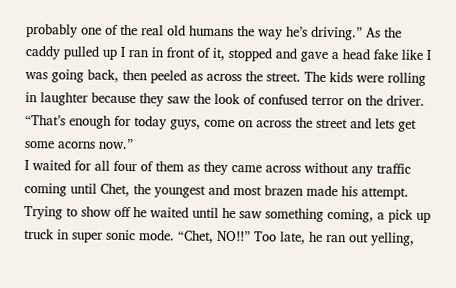probably one of the real old humans the way he’s driving.” As the caddy pulled up I ran in front of it, stopped and gave a head fake like I was going back, then peeled as across the street. The kids were rolling in laughter because they saw the look of confused terror on the driver. “That’s enough for today guys, come on across the street and lets get some acorns now.”
I waited for all four of them as they came across without any traffic coming until Chet, the youngest and most brazen made his attempt. Trying to show off he waited until he saw something coming, a pick up truck in super sonic mode. “Chet, NO!!” Too late, he ran out yelling,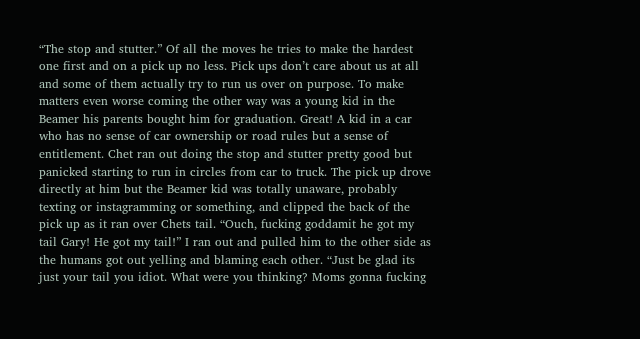“The stop and stutter.” Of all the moves he tries to make the hardest one first and on a pick up no less. Pick ups don’t care about us at all and some of them actually try to run us over on purpose. To make matters even worse coming the other way was a young kid in the Beamer his parents bought him for graduation. Great! A kid in a car who has no sense of car ownership or road rules but a sense of entitlement. Chet ran out doing the stop and stutter pretty good but panicked starting to run in circles from car to truck. The pick up drove directly at him but the Beamer kid was totally unaware, probably texting or instagramming or something, and clipped the back of the pick up as it ran over Chets tail. “Ouch, fucking goddamit he got my tail Gary! He got my tail!” I ran out and pulled him to the other side as the humans got out yelling and blaming each other. “Just be glad its just your tail you idiot. What were you thinking? Moms gonna fucking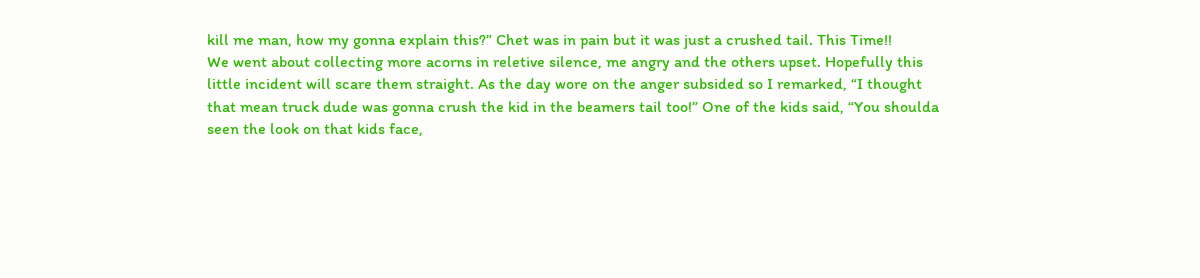kill me man, how my gonna explain this?” Chet was in pain but it was just a crushed tail. This Time!!
We went about collecting more acorns in reletive silence, me angry and the others upset. Hopefully this little incident will scare them straight. As the day wore on the anger subsided so I remarked, “I thought that mean truck dude was gonna crush the kid in the beamers tail too!” One of the kids said, “You shoulda seen the look on that kids face,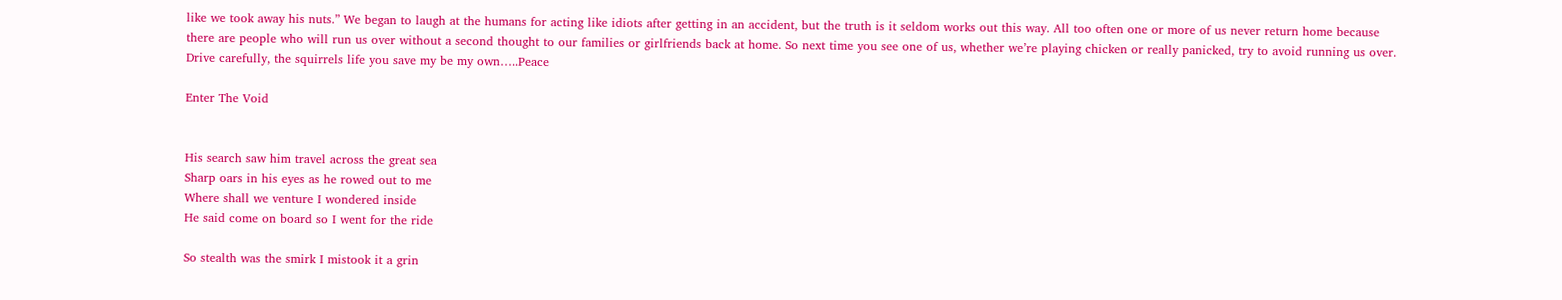like we took away his nuts.” We began to laugh at the humans for acting like idiots after getting in an accident, but the truth is it seldom works out this way. All too often one or more of us never return home because there are people who will run us over without a second thought to our families or girlfriends back at home. So next time you see one of us, whether we’re playing chicken or really panicked, try to avoid running us over. Drive carefully, the squirrels life you save my be my own…..Peace

Enter The Void


His search saw him travel across the great sea
Sharp oars in his eyes as he rowed out to me
Where shall we venture I wondered inside
He said come on board so I went for the ride

So stealth was the smirk I mistook it a grin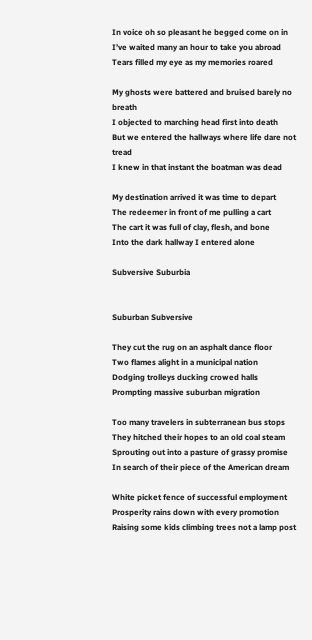In voice oh so pleasant he begged come on in
I’ve waited many an hour to take you abroad
Tears filled my eye as my memories roared

My ghosts were battered and bruised barely no breath
I objected to marching head first into death
But we entered the hallways where life dare not tread
I knew in that instant the boatman was dead

My destination arrived it was time to depart
The redeemer in front of me pulling a cart
The cart it was full of clay, flesh, and bone
Into the dark hallway I entered alone

Subversive Suburbia


Suburban Subversive

They cut the rug on an asphalt dance floor
Two flames alight in a municipal nation
Dodging trolleys ducking crowed halls
Prompting massive suburban migration

Too many travelers in subterranean bus stops
They hitched their hopes to an old coal steam
Sprouting out into a pasture of grassy promise
In search of their piece of the American dream

White picket fence of successful employment
Prosperity rains down with every promotion
Raising some kids climbing trees not a lamp post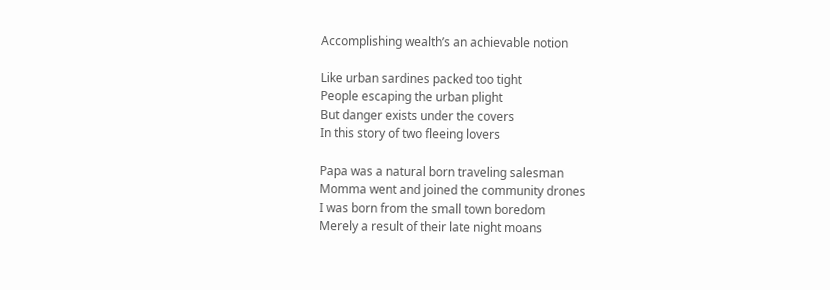Accomplishing wealth’s an achievable notion

Like urban sardines packed too tight
People escaping the urban plight
But danger exists under the covers
In this story of two fleeing lovers

Papa was a natural born traveling salesman
Momma went and joined the community drones
I was born from the small town boredom
Merely a result of their late night moans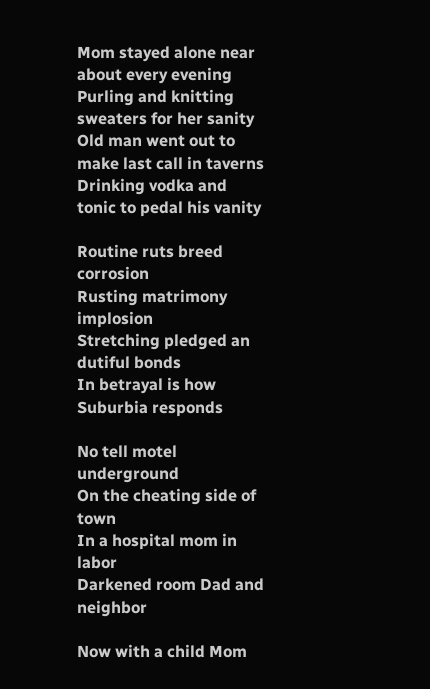Mom stayed alone near about every evening
Purling and knitting sweaters for her sanity
Old man went out to make last call in taverns
Drinking vodka and tonic to pedal his vanity

Routine ruts breed corrosion
Rusting matrimony implosion
Stretching pledged an dutiful bonds
In betrayal is how Suburbia responds

No tell motel underground
On the cheating side of town
In a hospital mom in labor
Darkened room Dad and neighbor

Now with a child Mom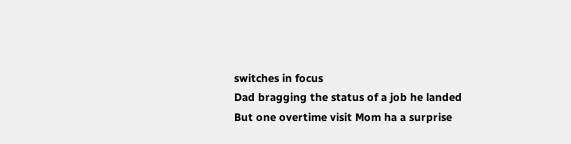switches in focus
Dad bragging the status of a job he landed
But one overtime visit Mom ha a surprise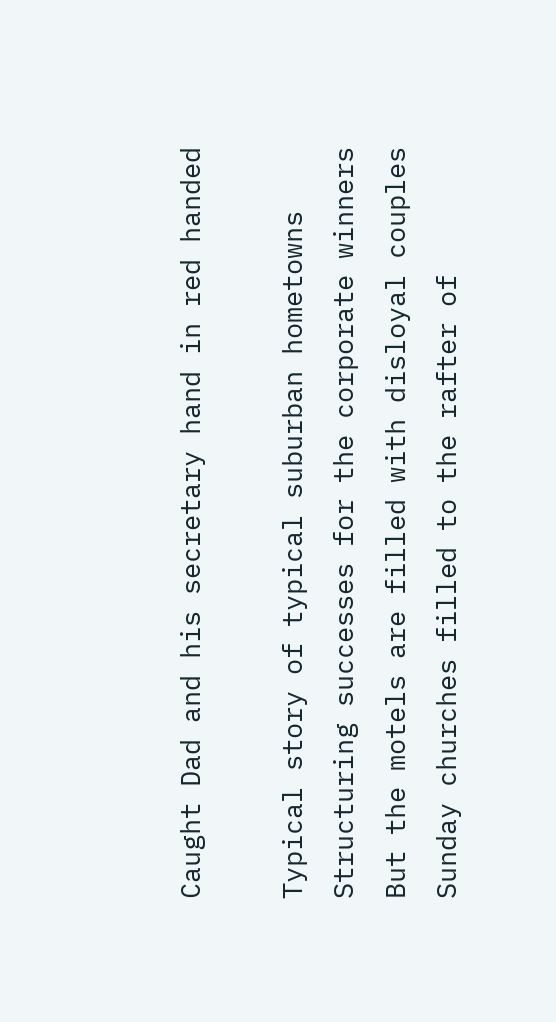Caught Dad and his secretary hand in red handed

Typical story of typical suburban hometowns
Structuring successes for the corporate winners
But the motels are filled with disloyal couples
Sunday churches filled to the rafter of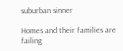suburban sinner

Homes and their families are failing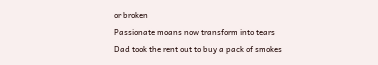or broken
Passionate moans now transform into tears
Dad took the rent out to buy a pack of smokes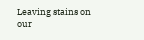Leaving stains on our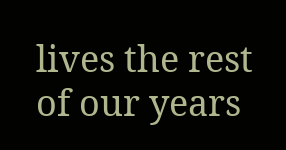lives the rest of our years